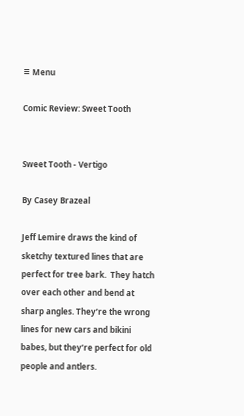≡ Menu

Comic Review: Sweet Tooth


Sweet Tooth - Vertigo

By Casey Brazeal

Jeff Lemire draws the kind of sketchy textured lines that are perfect for tree bark.  They hatch over each other and bend at sharp angles. They’re the wrong lines for new cars and bikini babes, but they’re perfect for old people and antlers.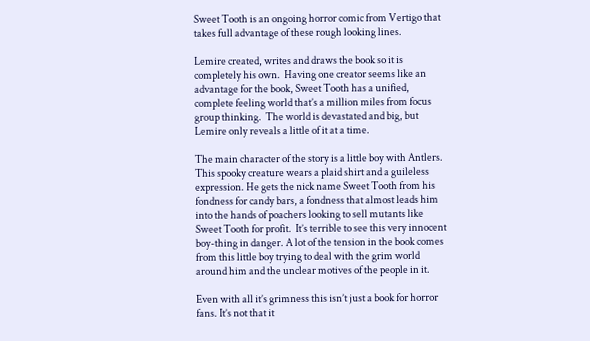Sweet Tooth is an ongoing horror comic from Vertigo that takes full advantage of these rough looking lines.

Lemire created, writes and draws the book so it is completely his own.  Having one creator seems like an advantage for the book, Sweet Tooth has a unified, complete feeling world that’s a million miles from focus group thinking.  The world is devastated and big, but Lemire only reveals a little of it at a time.

The main character of the story is a little boy with Antlers. This spooky creature wears a plaid shirt and a guileless expression. He gets the nick name Sweet Tooth from his fondness for candy bars, a fondness that almost leads him into the hands of poachers looking to sell mutants like Sweet Tooth for profit.  It’s terrible to see this very innocent boy-thing in danger. A lot of the tension in the book comes from this little boy trying to deal with the grim world around him and the unclear motives of the people in it.

Even with all it’s grimness this isn’t just a book for horror fans. It’s not that it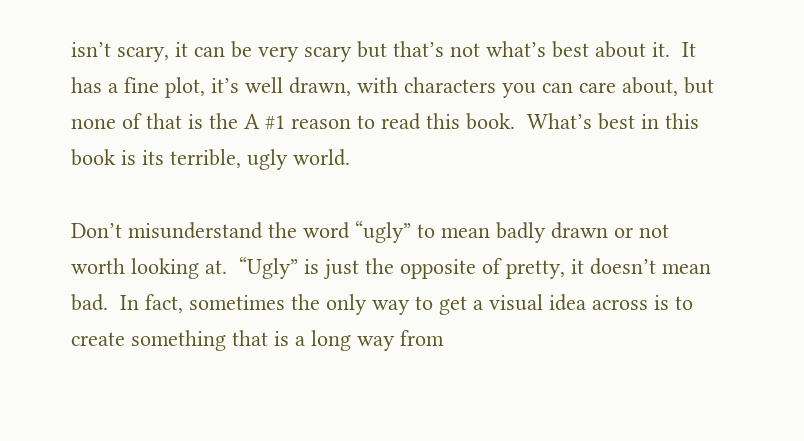isn’t scary, it can be very scary but that’s not what’s best about it.  It has a fine plot, it’s well drawn, with characters you can care about, but none of that is the A #1 reason to read this book.  What’s best in this book is its terrible, ugly world.

Don’t misunderstand the word “ugly” to mean badly drawn or not worth looking at.  “Ugly” is just the opposite of pretty, it doesn’t mean bad.  In fact, sometimes the only way to get a visual idea across is to create something that is a long way from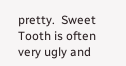pretty.  Sweet Tooth is often very ugly and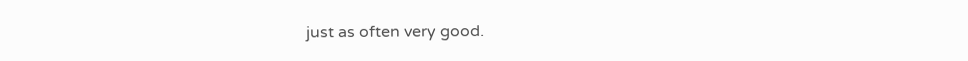just as often very good.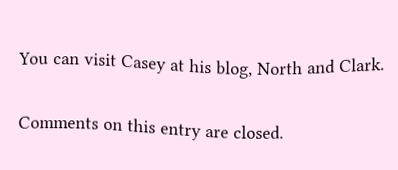You can visit Casey at his blog, North and Clark.

Comments on this entry are closed.